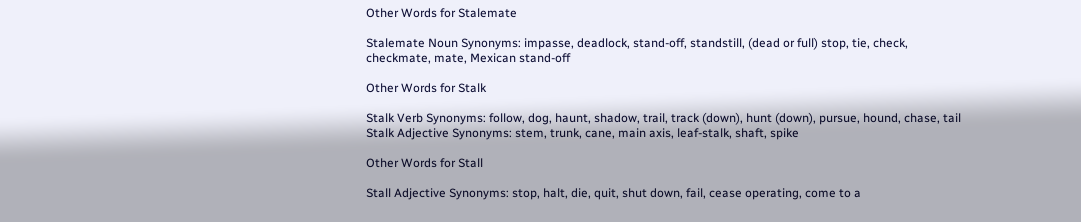Other Words for Stalemate

Stalemate Noun Synonyms: impasse, deadlock, stand-off, standstill, (dead or full) stop, tie, check, checkmate, mate, Mexican stand-off

Other Words for Stalk

Stalk Verb Synonyms: follow, dog, haunt, shadow, trail, track (down), hunt (down), pursue, hound, chase, tail
Stalk Adjective Synonyms: stem, trunk, cane, main axis, leaf-stalk, shaft, spike

Other Words for Stall

Stall Adjective Synonyms: stop, halt, die, quit, shut down, fail, cease operating, come to a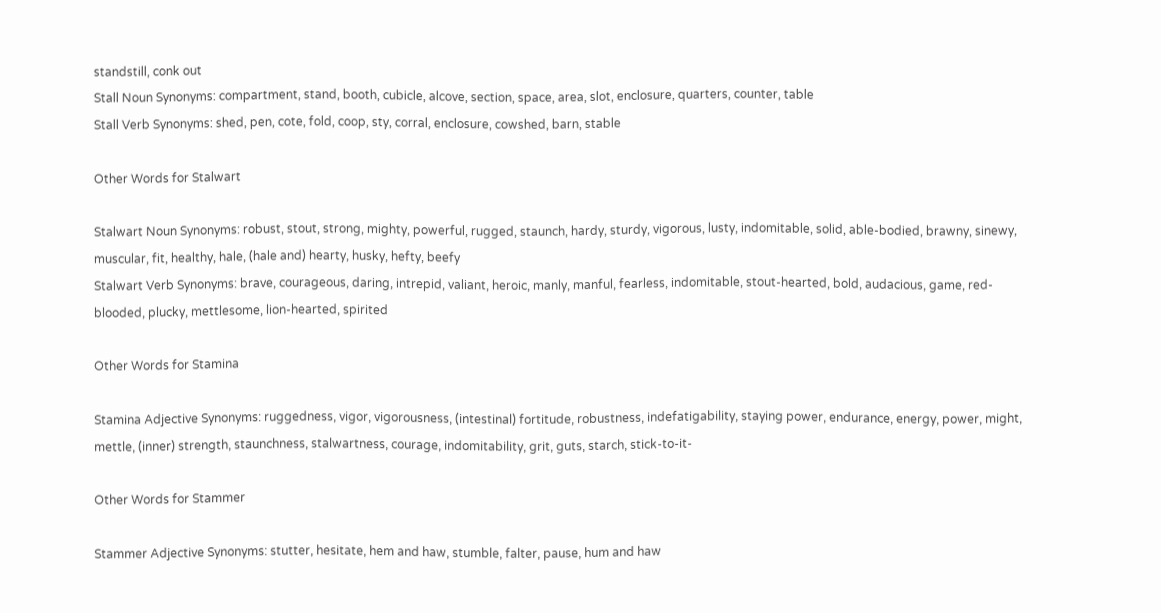standstill, conk out
Stall Noun Synonyms: compartment, stand, booth, cubicle, alcove, section, space, area, slot, enclosure, quarters, counter, table
Stall Verb Synonyms: shed, pen, cote, fold, coop, sty, corral, enclosure, cowshed, barn, stable

Other Words for Stalwart

Stalwart Noun Synonyms: robust, stout, strong, mighty, powerful, rugged, staunch, hardy, sturdy, vigorous, lusty, indomitable, solid, able-bodied, brawny, sinewy, muscular, fit, healthy, hale, (hale and) hearty, husky, hefty, beefy
Stalwart Verb Synonyms: brave, courageous, daring, intrepid, valiant, heroic, manly, manful, fearless, indomitable, stout-hearted, bold, audacious, game, red-blooded, plucky, mettlesome, lion-hearted, spirited

Other Words for Stamina

Stamina Adjective Synonyms: ruggedness, vigor, vigorousness, (intestinal) fortitude, robustness, indefatigability, staying power, endurance, energy, power, might, mettle, (inner) strength, staunchness, stalwartness, courage, indomitability, grit, guts, starch, stick-to-it-

Other Words for Stammer

Stammer Adjective Synonyms: stutter, hesitate, hem and haw, stumble, falter, pause, hum and haw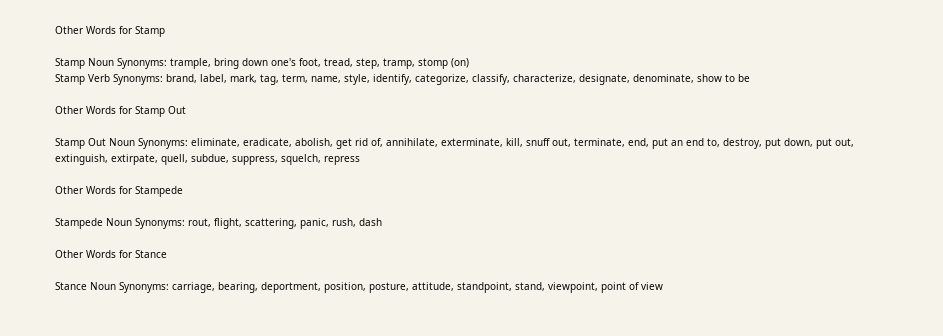Other Words for Stamp

Stamp Noun Synonyms: trample, bring down one's foot, tread, step, tramp, stomp (on)
Stamp Verb Synonyms: brand, label, mark, tag, term, name, style, identify, categorize, classify, characterize, designate, denominate, show to be

Other Words for Stamp Out

Stamp Out Noun Synonyms: eliminate, eradicate, abolish, get rid of, annihilate, exterminate, kill, snuff out, terminate, end, put an end to, destroy, put down, put out, extinguish, extirpate, quell, subdue, suppress, squelch, repress

Other Words for Stampede

Stampede Noun Synonyms: rout, flight, scattering, panic, rush, dash

Other Words for Stance

Stance Noun Synonyms: carriage, bearing, deportment, position, posture, attitude, standpoint, stand, viewpoint, point of view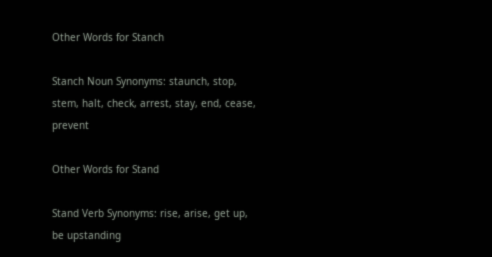Other Words for Stanch

Stanch Noun Synonyms: staunch, stop, stem, halt, check, arrest, stay, end, cease, prevent

Other Words for Stand

Stand Verb Synonyms: rise, arise, get up, be upstanding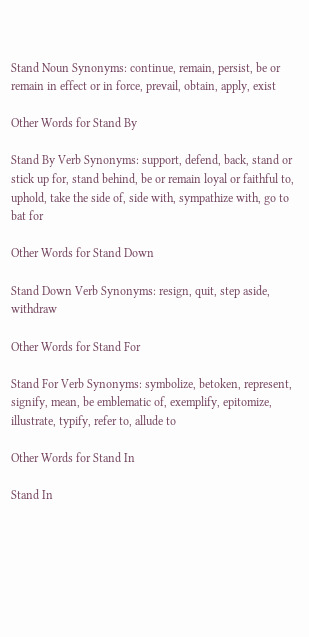Stand Noun Synonyms: continue, remain, persist, be or remain in effect or in force, prevail, obtain, apply, exist

Other Words for Stand By

Stand By Verb Synonyms: support, defend, back, stand or stick up for, stand behind, be or remain loyal or faithful to, uphold, take the side of, side with, sympathize with, go to bat for

Other Words for Stand Down

Stand Down Verb Synonyms: resign, quit, step aside, withdraw

Other Words for Stand For

Stand For Verb Synonyms: symbolize, betoken, represent, signify, mean, be emblematic of, exemplify, epitomize, illustrate, typify, refer to, allude to

Other Words for Stand In

Stand In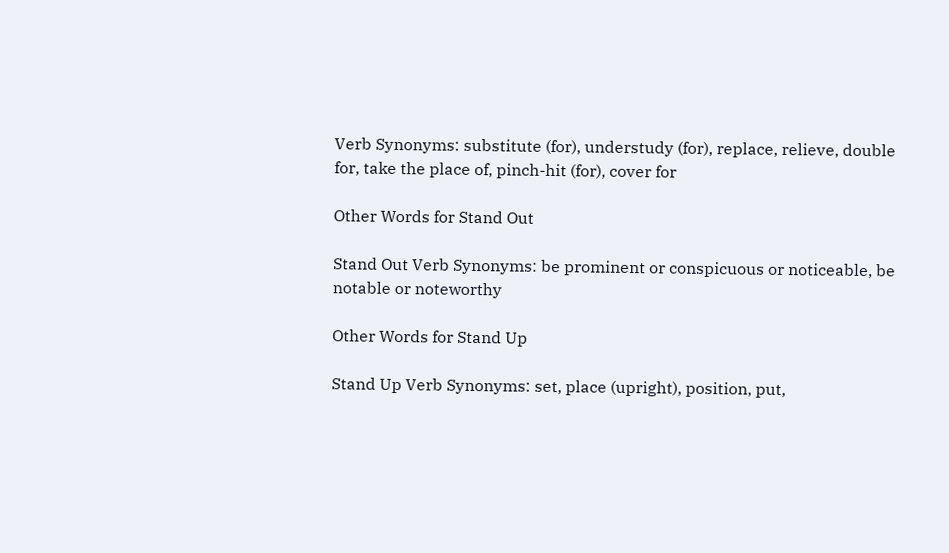Verb Synonyms: substitute (for), understudy (for), replace, relieve, double for, take the place of, pinch-hit (for), cover for

Other Words for Stand Out

Stand Out Verb Synonyms: be prominent or conspicuous or noticeable, be notable or noteworthy

Other Words for Stand Up

Stand Up Verb Synonyms: set, place (upright), position, put,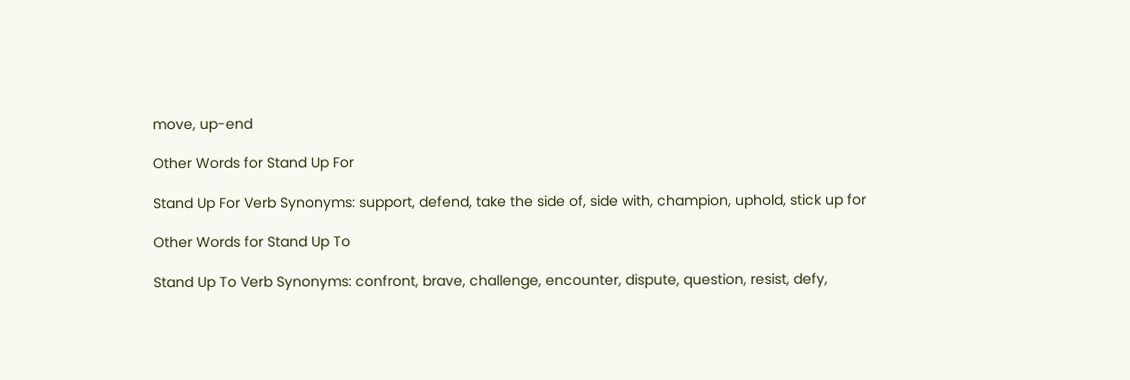move, up-end

Other Words for Stand Up For

Stand Up For Verb Synonyms: support, defend, take the side of, side with, champion, uphold, stick up for

Other Words for Stand Up To

Stand Up To Verb Synonyms: confront, brave, challenge, encounter, dispute, question, resist, defy,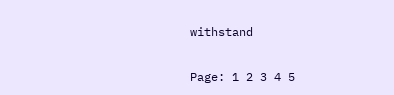withstand

Page: 1 2 3 4 5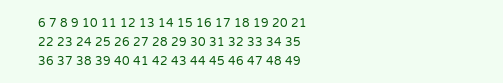6 7 8 9 10 11 12 13 14 15 16 17 18 19 20 21 22 23 24 25 26 27 28 29 30 31 32 33 34 35 36 37 38 39 40 41 42 43 44 45 46 47 48 49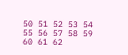50 51 52 53 54 55 56 57 58 59 60 61 62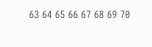63 64 65 66 67 68 69 70